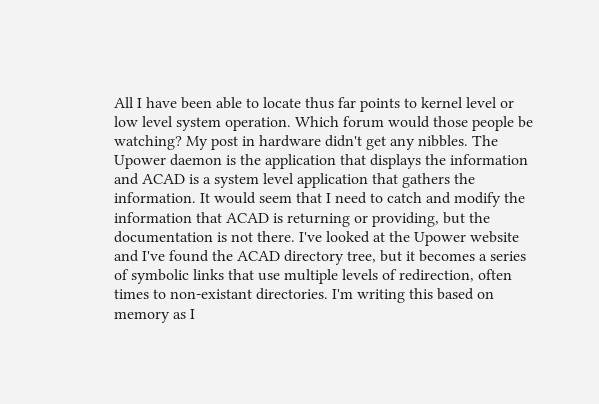All I have been able to locate thus far points to kernel level or low level system operation. Which forum would those people be watching? My post in hardware didn't get any nibbles. The Upower daemon is the application that displays the information and ACAD is a system level application that gathers the information. It would seem that I need to catch and modify the information that ACAD is returning or providing, but the documentation is not there. I've looked at the Upower website and I've found the ACAD directory tree, but it becomes a series of symbolic links that use multiple levels of redirection, often times to non-existant directories. I'm writing this based on memory as I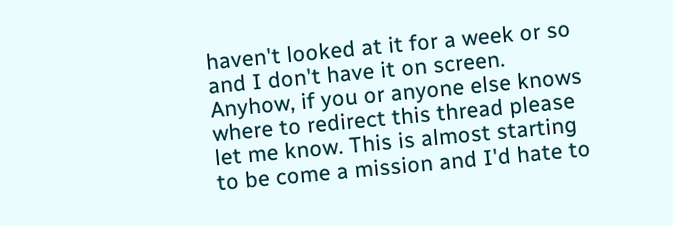haven't looked at it for a week or so and I don't have it on screen. Anyhow, if you or anyone else knows where to redirect this thread please let me know. This is almost starting to be come a mission and I'd hate to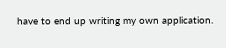have to end up writing my own application.